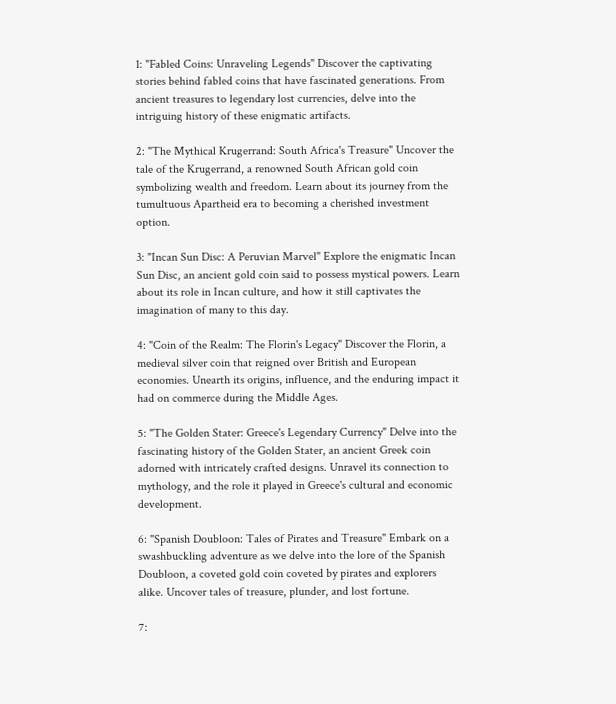1: "Fabled Coins: Unraveling Legends" Discover the captivating stories behind fabled coins that have fascinated generations. From ancient treasures to legendary lost currencies, delve into the intriguing history of these enigmatic artifacts.

2: "The Mythical Krugerrand: South Africa's Treasure" Uncover the tale of the Krugerrand, a renowned South African gold coin symbolizing wealth and freedom. Learn about its journey from the tumultuous Apartheid era to becoming a cherished investment option.

3: "Incan Sun Disc: A Peruvian Marvel" Explore the enigmatic Incan Sun Disc, an ancient gold coin said to possess mystical powers. Learn about its role in Incan culture, and how it still captivates the imagination of many to this day.

4: "Coin of the Realm: The Florin's Legacy" Discover the Florin, a medieval silver coin that reigned over British and European economies. Unearth its origins, influence, and the enduring impact it had on commerce during the Middle Ages.

5: "The Golden Stater: Greece's Legendary Currency" Delve into the fascinating history of the Golden Stater, an ancient Greek coin adorned with intricately crafted designs. Unravel its connection to mythology, and the role it played in Greece's cultural and economic development.

6: "Spanish Doubloon: Tales of Pirates and Treasure" Embark on a swashbuckling adventure as we delve into the lore of the Spanish Doubloon, a coveted gold coin coveted by pirates and explorers alike. Uncover tales of treasure, plunder, and lost fortune.

7: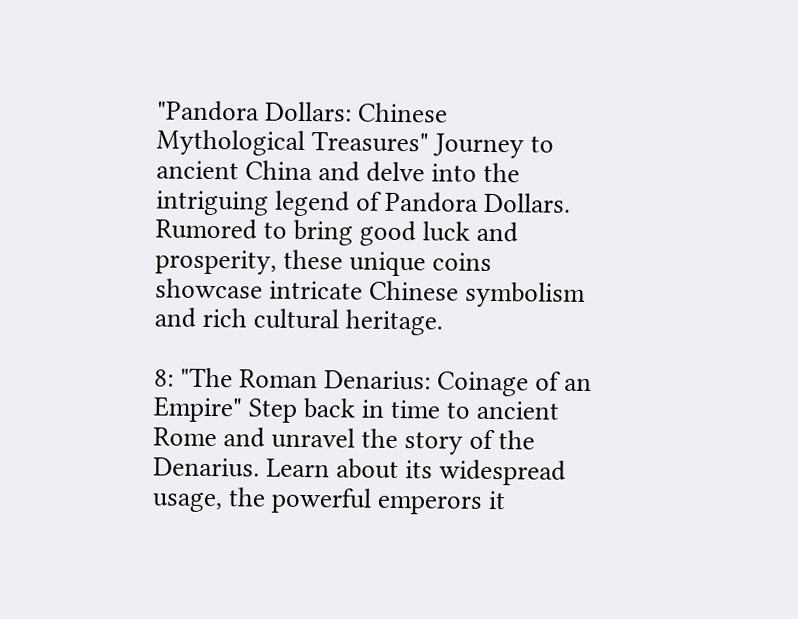"Pandora Dollars: Chinese Mythological Treasures" Journey to ancient China and delve into the intriguing legend of Pandora Dollars. Rumored to bring good luck and prosperity, these unique coins showcase intricate Chinese symbolism and rich cultural heritage.

8: "The Roman Denarius: Coinage of an Empire" Step back in time to ancient Rome and unravel the story of the Denarius. Learn about its widespread usage, the powerful emperors it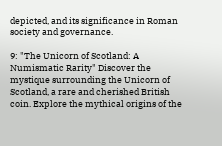depicted, and its significance in Roman society and governance.

9: "The Unicorn of Scotland: A Numismatic Rarity" Discover the mystique surrounding the Unicorn of Scotland, a rare and cherished British coin. Explore the mythical origins of the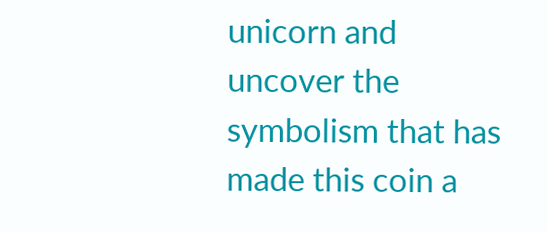unicorn and uncover the symbolism that has made this coin a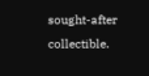sought-after collectible.